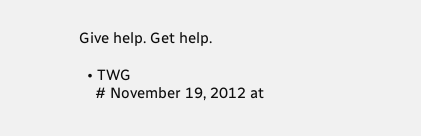Give help. Get help.

  • TWG
    # November 19, 2012 at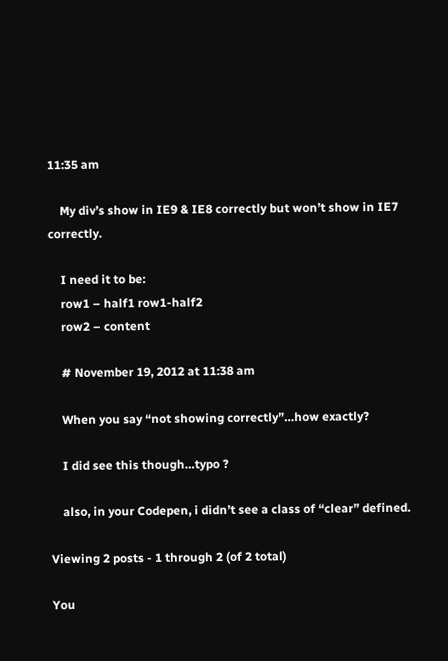11:35 am

    My div’s show in IE9 & IE8 correctly but won’t show in IE7 correctly.

    I need it to be:
    row1 – half1 row1-half2
    row2 – content

    # November 19, 2012 at 11:38 am

    When you say “not showing correctly”…how exactly?

    I did see this though…typo ?

    also, in your Codepen, i didn’t see a class of “clear” defined.

Viewing 2 posts - 1 through 2 (of 2 total)

You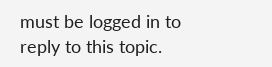must be logged in to reply to this topic.